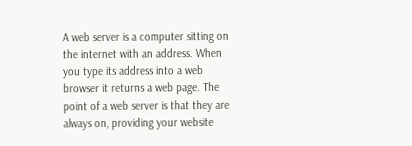A web server is a computer sitting on the internet with an address. When you type its address into a web browser it returns a web page. The point of a web server is that they are always on, providing your website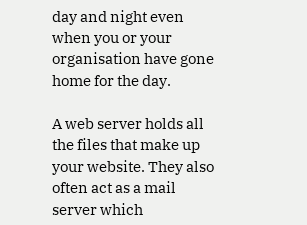day and night even when you or your organisation have gone home for the day.

A web server holds all the files that make up your website. They also often act as a mail server which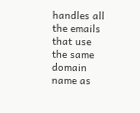handles all the emails that use the same domain name as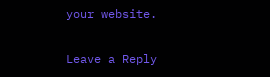your website.

Leave a Reply